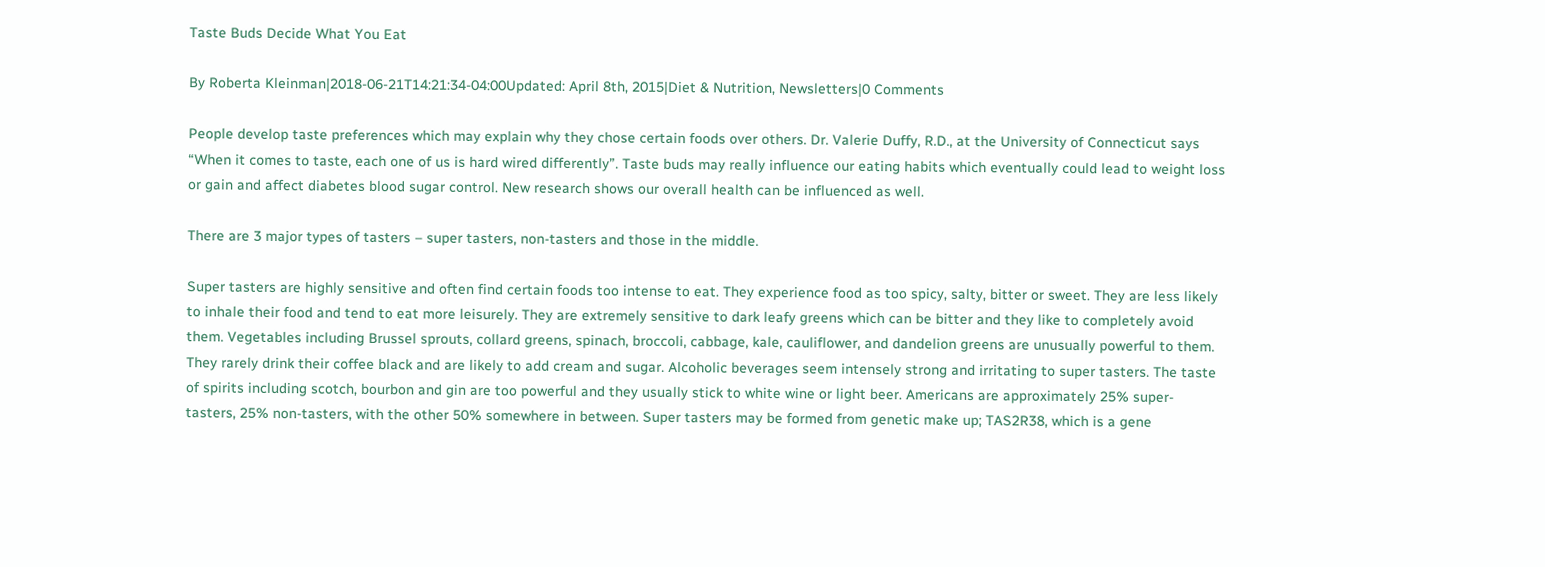Taste Buds Decide What You Eat

By Roberta Kleinman|2018-06-21T14:21:34-04:00Updated: April 8th, 2015|Diet & Nutrition, Newsletters|0 Comments

People develop taste preferences which may explain why they chose certain foods over others. Dr. Valerie Duffy, R.D., at the University of Connecticut says “When it comes to taste, each one of us is hard wired differently”. Taste buds may really influence our eating habits which eventually could lead to weight loss or gain and affect diabetes blood sugar control. New research shows our overall health can be influenced as well.

There are 3 major types of tasters – super tasters, non-tasters and those in the middle.

Super tasters are highly sensitive and often find certain foods too intense to eat. They experience food as too spicy, salty, bitter or sweet. They are less likely to inhale their food and tend to eat more leisurely. They are extremely sensitive to dark leafy greens which can be bitter and they like to completely avoid them. Vegetables including Brussel sprouts, collard greens, spinach, broccoli, cabbage, kale, cauliflower, and dandelion greens are unusually powerful to them. They rarely drink their coffee black and are likely to add cream and sugar. Alcoholic beverages seem intensely strong and irritating to super tasters. The taste of spirits including scotch, bourbon and gin are too powerful and they usually stick to white wine or light beer. Americans are approximately 25% super-tasters, 25% non-tasters, with the other 50% somewhere in between. Super tasters may be formed from genetic make up; TAS2R38, which is a gene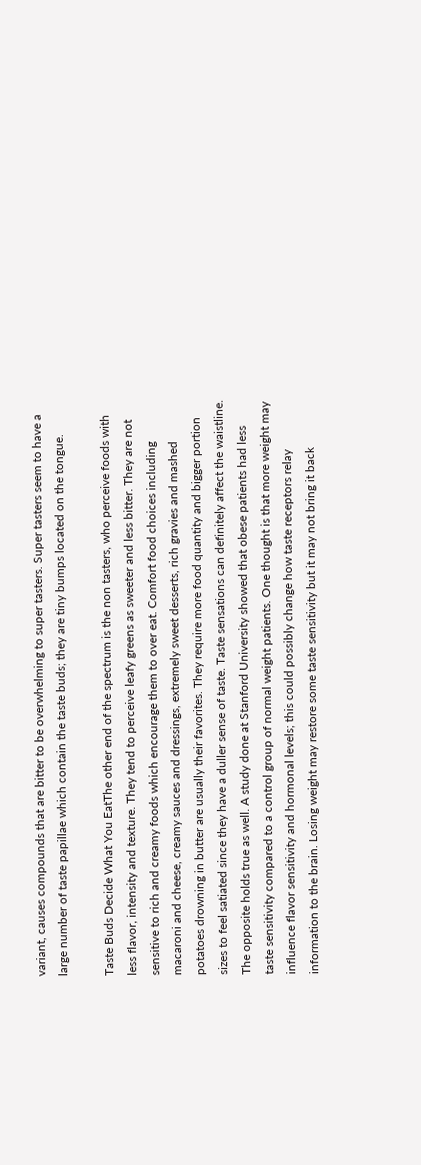variant, causes compounds that are bitter to be overwhelming to super tasters. Super tasters seem to have a large number of taste papillae which contain the taste buds; they are tiny bumps located on the tongue.

Taste Buds Decide What You EatThe other end of the spectrum is the non tasters, who perceive foods with less flavor, intensity and texture. They tend to perceive leafy greens as sweeter and less bitter. They are not sensitive to rich and creamy foods which encourage them to over eat. Comfort food choices including macaroni and cheese, creamy sauces and dressings, extremely sweet desserts, rich gravies and mashed potatoes drowning in butter are usually their favorites. They require more food quantity and bigger portion sizes to feel satiated since they have a duller sense of taste. Taste sensations can definitely affect the waistline. The opposite holds true as well. A study done at Stanford University showed that obese patients had less taste sensitivity compared to a control group of normal weight patients. One thought is that more weight may influence flavor sensitivity and hormonal levels; this could possibly change how taste receptors relay information to the brain. Losing weight may restore some taste sensitivity but it may not bring it back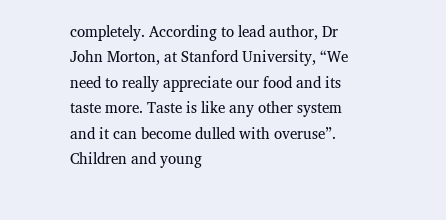completely. According to lead author, Dr John Morton, at Stanford University, “We need to really appreciate our food and its taste more. Taste is like any other system and it can become dulled with overuse”. Children and young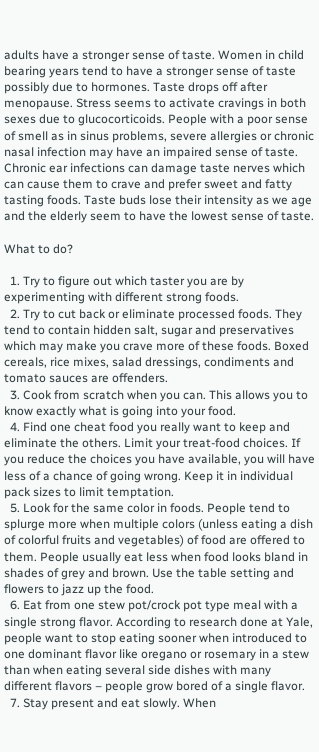adults have a stronger sense of taste. Women in child bearing years tend to have a stronger sense of taste possibly due to hormones. Taste drops off after menopause. Stress seems to activate cravings in both sexes due to glucocorticoids. People with a poor sense of smell as in sinus problems, severe allergies or chronic nasal infection may have an impaired sense of taste. Chronic ear infections can damage taste nerves which can cause them to crave and prefer sweet and fatty tasting foods. Taste buds lose their intensity as we age and the elderly seem to have the lowest sense of taste.

What to do?

  1. Try to figure out which taster you are by experimenting with different strong foods.
  2. Try to cut back or eliminate processed foods. They tend to contain hidden salt, sugar and preservatives which may make you crave more of these foods. Boxed cereals, rice mixes, salad dressings, condiments and tomato sauces are offenders.
  3. Cook from scratch when you can. This allows you to know exactly what is going into your food.
  4. Find one cheat food you really want to keep and eliminate the others. Limit your treat-food choices. If you reduce the choices you have available, you will have less of a chance of going wrong. Keep it in individual pack sizes to limit temptation.
  5. Look for the same color in foods. People tend to splurge more when multiple colors (unless eating a dish of colorful fruits and vegetables) of food are offered to them. People usually eat less when food looks bland in shades of grey and brown. Use the table setting and flowers to jazz up the food.
  6. Eat from one stew pot/crock pot type meal with a single strong flavor. According to research done at Yale, people want to stop eating sooner when introduced to one dominant flavor like oregano or rosemary in a stew than when eating several side dishes with many different flavors – people grow bored of a single flavor.
  7. Stay present and eat slowly. When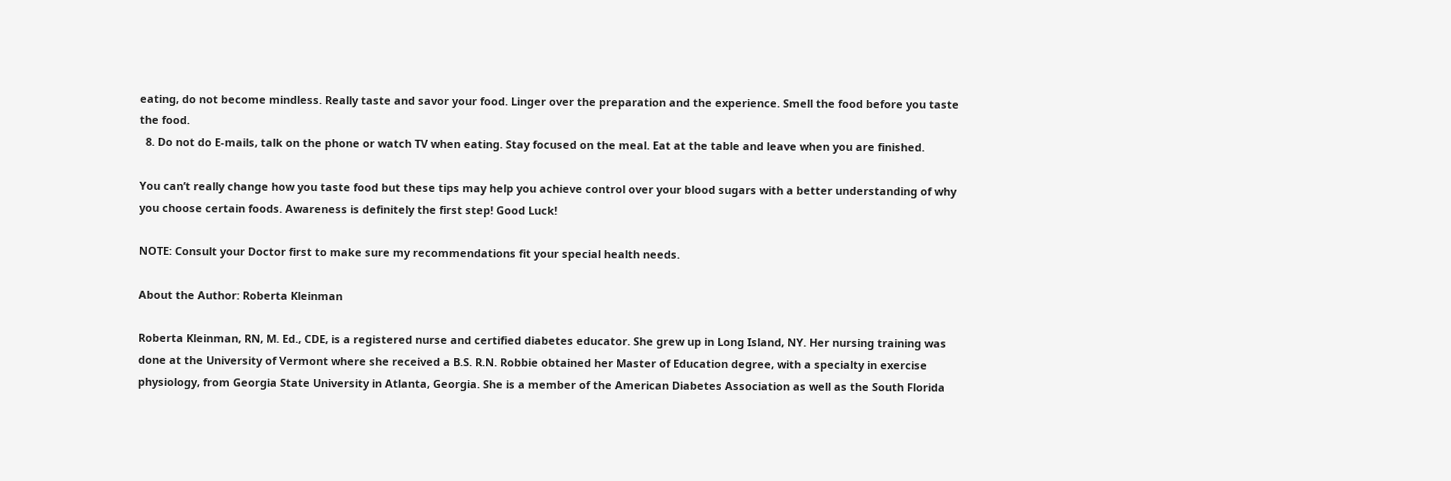eating, do not become mindless. Really taste and savor your food. Linger over the preparation and the experience. Smell the food before you taste the food.
  8. Do not do E-mails, talk on the phone or watch TV when eating. Stay focused on the meal. Eat at the table and leave when you are finished.

You can’t really change how you taste food but these tips may help you achieve control over your blood sugars with a better understanding of why you choose certain foods. Awareness is definitely the first step! Good Luck!

NOTE: Consult your Doctor first to make sure my recommendations fit your special health needs.

About the Author: Roberta Kleinman

Roberta Kleinman, RN, M. Ed., CDE, is a registered nurse and certified diabetes educator. She grew up in Long Island, NY. Her nursing training was done at the University of Vermont where she received a B.S. R.N. Robbie obtained her Master of Education degree, with a specialty in exercise physiology, from Georgia State University in Atlanta, Georgia. She is a member of the American Diabetes Association as well as the South Florida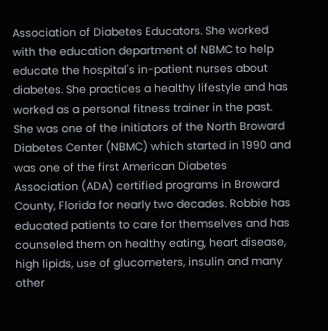Association of Diabetes Educators. She worked with the education department of NBMC to help educate the hospital's in-patient nurses about diabetes. She practices a healthy lifestyle and has worked as a personal fitness trainer in the past. She was one of the initiators of the North Broward Diabetes Center (NBMC) which started in 1990 and was one of the first American Diabetes Association (ADA) certified programs in Broward County, Florida for nearly two decades. Robbie has educated patients to care for themselves and has counseled them on healthy eating, heart disease, high lipids, use of glucometers, insulin and many other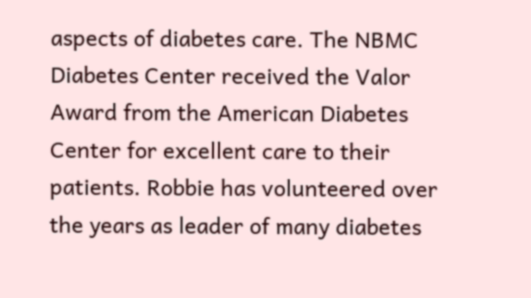aspects of diabetes care. The NBMC Diabetes Center received the Valor Award from the American Diabetes Center for excellent care to their patients. Robbie has volunteered over the years as leader of many diabetes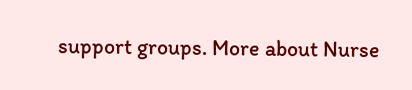support groups. More about Nurse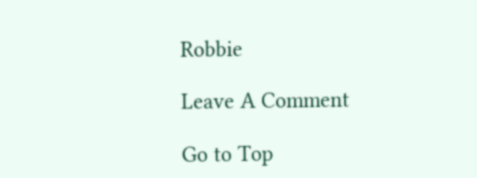Robbie

Leave A Comment

Go to Top